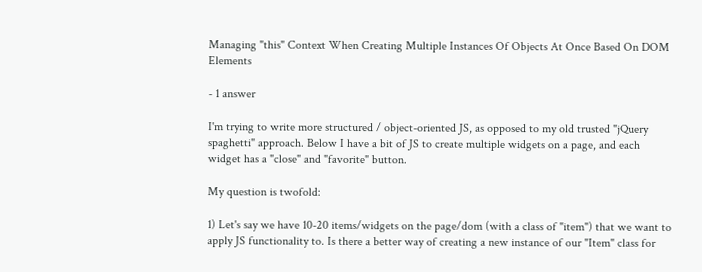Managing "this" Context When Creating Multiple Instances Of Objects At Once Based On DOM Elements

- 1 answer

I'm trying to write more structured / object-oriented JS, as opposed to my old trusted "jQuery spaghetti" approach. Below I have a bit of JS to create multiple widgets on a page, and each widget has a "close" and "favorite" button.

My question is twofold:

1) Let's say we have 10-20 items/widgets on the page/dom (with a class of "item") that we want to apply JS functionality to. Is there a better way of creating a new instance of our "Item" class for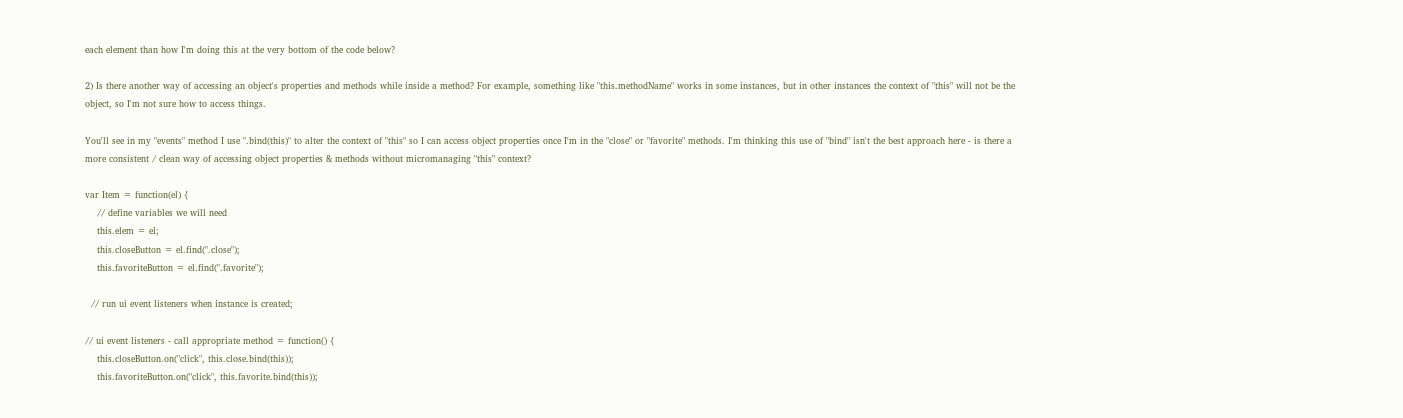each element than how I'm doing this at the very bottom of the code below?

2) Is there another way of accessing an object's properties and methods while inside a method? For example, something like "this.methodName" works in some instances, but in other instances the context of "this" will not be the object, so I'm not sure how to access things.

You'll see in my "events" method I use ".bind(this)" to alter the context of "this" so I can access object properties once I'm in the "close" or "favorite" methods. I'm thinking this use of "bind" isn't the best approach here - is there a more consistent / clean way of accessing object properties & methods without micromanaging "this" context?

var Item = function(el) {
    // define variables we will need
    this.elem = el;
    this.closeButton = el.find(".close");
    this.favoriteButton = el.find(".favorite");

  // run ui event listeners when instance is created;

// ui event listeners - call appropriate method = function() {
    this.closeButton.on("click", this.close.bind(this));
    this.favoriteButton.on("click", this.favorite.bind(this));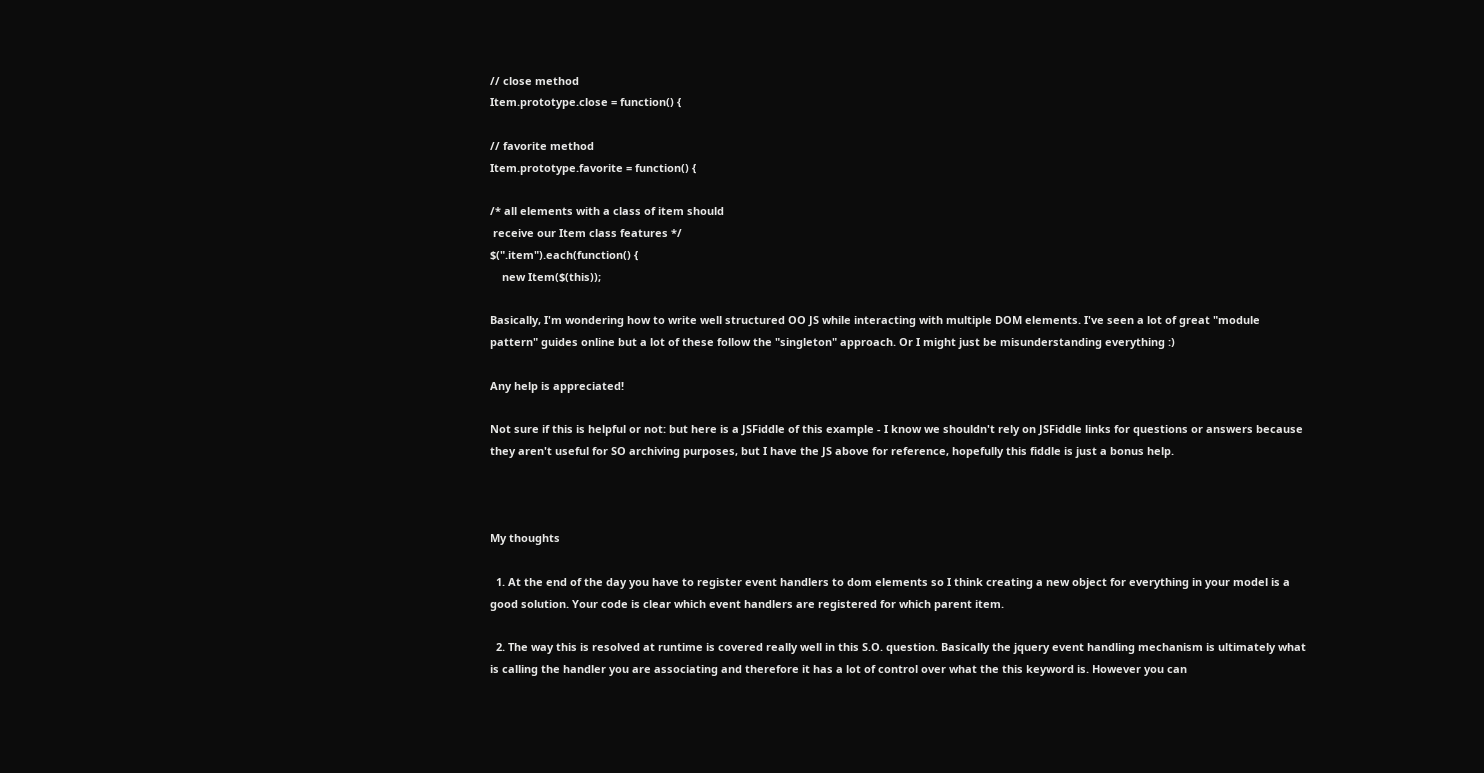// close method
Item.prototype.close = function() {

// favorite method
Item.prototype.favorite = function() {

/* all elements with a class of item should
 receive our Item class features */
$(".item").each(function() {
    new Item($(this));

Basically, I'm wondering how to write well structured OO JS while interacting with multiple DOM elements. I've seen a lot of great "module pattern" guides online but a lot of these follow the "singleton" approach. Or I might just be misunderstanding everything :)

Any help is appreciated!

Not sure if this is helpful or not: but here is a JSFiddle of this example - I know we shouldn't rely on JSFiddle links for questions or answers because they aren't useful for SO archiving purposes, but I have the JS above for reference, hopefully this fiddle is just a bonus help.



My thoughts

  1. At the end of the day you have to register event handlers to dom elements so I think creating a new object for everything in your model is a good solution. Your code is clear which event handlers are registered for which parent item.

  2. The way this is resolved at runtime is covered really well in this S.O. question. Basically the jquery event handling mechanism is ultimately what is calling the handler you are associating and therefore it has a lot of control over what the this keyword is. However you can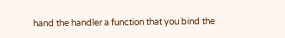hand the handler a function that you bind the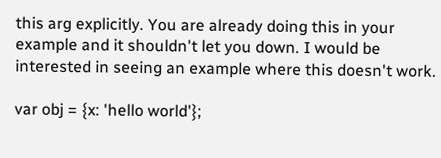this arg explicitly. You are already doing this in your example and it shouldn't let you down. I would be interested in seeing an example where this doesn't work.

var obj = {x: 'hello world'};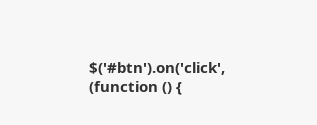$('#btn').on('click', (function () {